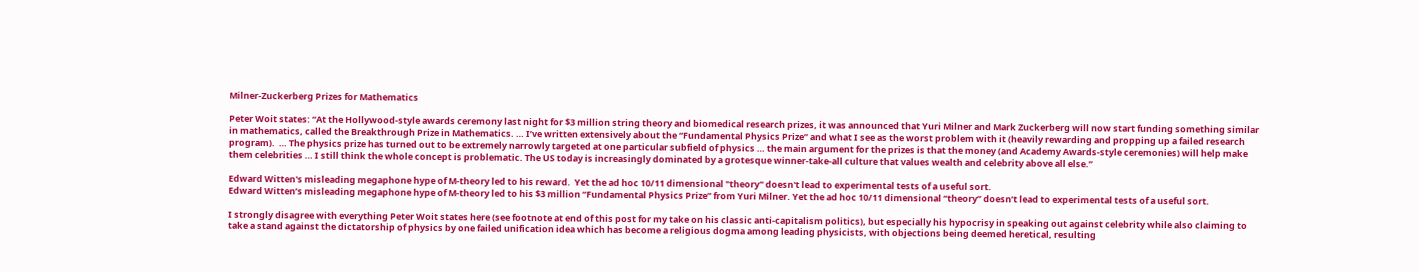Milner-Zuckerberg Prizes for Mathematics

Peter Woit states: “At the Hollywood-style awards ceremony last night for $3 million string theory and biomedical research prizes, it was announced that Yuri Milner and Mark Zuckerberg will now start funding something similar in mathematics, called the Breakthrough Prize in Mathematics. … I’ve written extensively about the “Fundamental Physics Prize” and what I see as the worst problem with it (heavily rewarding and propping up a failed research program).  … The physics prize has turned out to be extremely narrowly targeted at one particular subfield of physics … the main argument for the prizes is that the money (and Academy Awards-style ceremonies) will help make them celebrities … I still think the whole concept is problematic. The US today is increasingly dominated by a grotesque winner-take-all culture that values wealth and celebrity above all else.”

Edward Witten's misleading megaphone hype of M-theory led to his reward.  Yet the ad hoc 10/11 dimensional "theory" doesn't lead to experimental tests of a useful sort.
Edward Witten’s misleading megaphone hype of M-theory led to his $3 million “Fundamental Physics Prize” from Yuri Milner. Yet the ad hoc 10/11 dimensional “theory” doesn’t lead to experimental tests of a useful sort.

I strongly disagree with everything Peter Woit states here (see footnote at end of this post for my take on his classic anti-capitalism politics), but especially his hypocrisy in speaking out against celebrity while also claiming to take a stand against the dictatorship of physics by one failed unification idea which has become a religious dogma among leading physicists, with objections being deemed heretical, resulting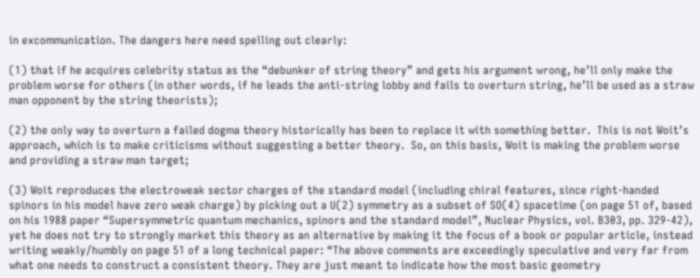in excommunication. The dangers here need spelling out clearly:

(1) that if he acquires celebrity status as the “debunker of string theory” and gets his argument wrong, he’ll only make the problem worse for others (in other words, if he leads the anti-string lobby and fails to overturn string, he’ll be used as a straw man opponent by the string theorists);

(2) the only way to overturn a failed dogma theory historically has been to replace it with something better.  This is not Woit’s approach, which is to make criticisms without suggesting a better theory.  So, on this basis, Woit is making the problem worse and providing a straw man target;

(3) Woit reproduces the electroweak sector charges of the standard model (including chiral features, since right-handed spinors in his model have zero weak charge) by picking out a U(2) symmetry as a subset of SO(4) spacetime (on page 51 of, based on his 1988 paper “Supersymmetric quantum mechanics, spinors and the standard model”, Nuclear Physics, vol. B303, pp. 329-42), yet he does not try to strongly market this theory as an alternative by making it the focus of a book or popular article, instead writing weakly/humbly on page 51 of a long technical paper: “The above comments are exceedingly speculative and very far from what one needs to construct a consistent theory. They are just meant to indicate how the most basic geometry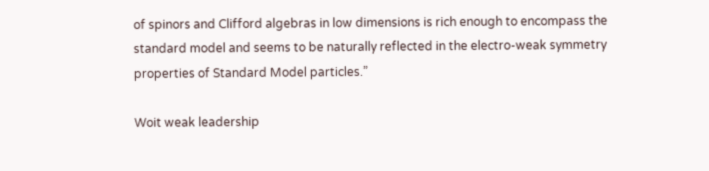of spinors and Clifford algebras in low dimensions is rich enough to encompass the standard model and seems to be naturally reflected in the electro-weak symmetry properties of Standard Model particles.”

Woit weak leadership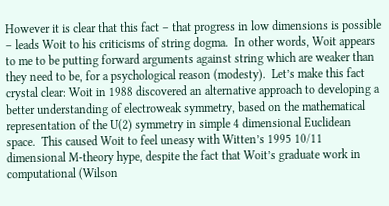However it is clear that this fact – that progress in low dimensions is possible – leads Woit to his criticisms of string dogma.  In other words, Woit appears to me to be putting forward arguments against string which are weaker than they need to be, for a psychological reason (modesty).  Let’s make this fact crystal clear: Woit in 1988 discovered an alternative approach to developing a better understanding of electroweak symmetry, based on the mathematical representation of the U(2) symmetry in simple 4 dimensional Euclidean space.  This caused Woit to feel uneasy with Witten’s 1995 10/11 dimensional M-theory hype, despite the fact that Woit’s graduate work in computational (Wilson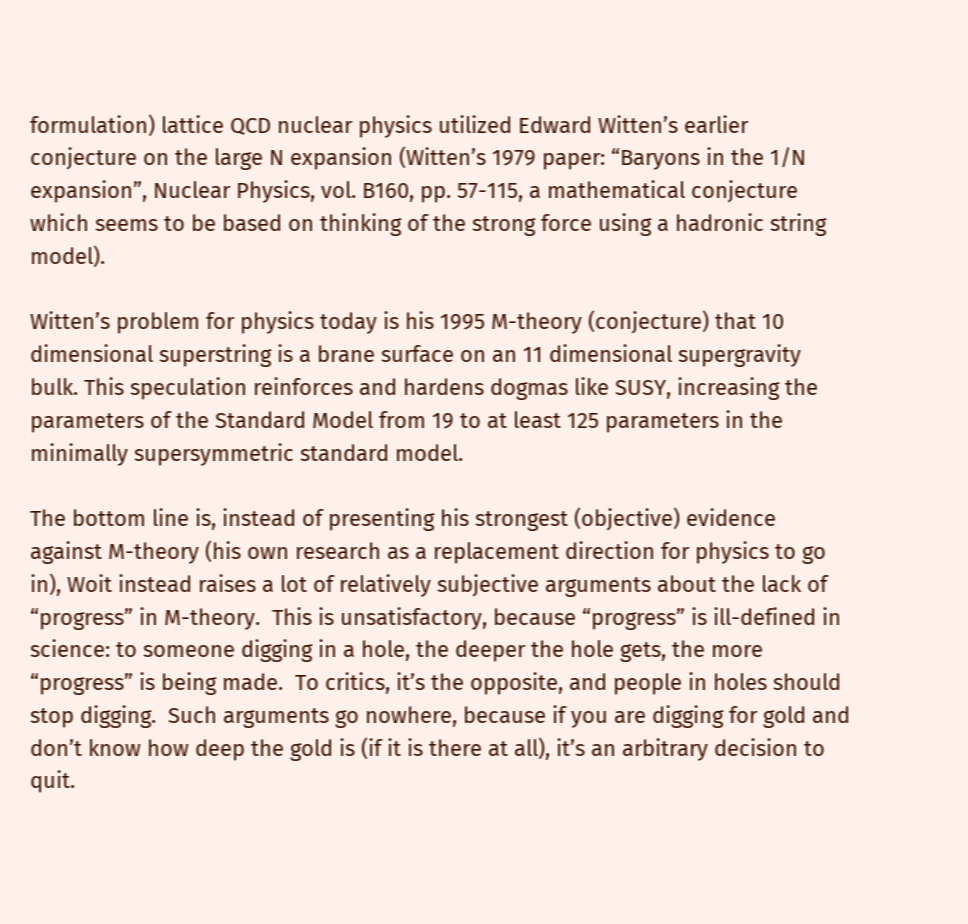formulation) lattice QCD nuclear physics utilized Edward Witten’s earlier conjecture on the large N expansion (Witten’s 1979 paper: “Baryons in the 1/N expansion”, Nuclear Physics, vol. B160, pp. 57-115, a mathematical conjecture which seems to be based on thinking of the strong force using a hadronic string model).

Witten’s problem for physics today is his 1995 M-theory (conjecture) that 10 dimensional superstring is a brane surface on an 11 dimensional supergravity bulk. This speculation reinforces and hardens dogmas like SUSY, increasing the parameters of the Standard Model from 19 to at least 125 parameters in the minimally supersymmetric standard model.

The bottom line is, instead of presenting his strongest (objective) evidence against M-theory (his own research as a replacement direction for physics to go in), Woit instead raises a lot of relatively subjective arguments about the lack of “progress” in M-theory.  This is unsatisfactory, because “progress” is ill-defined in science: to someone digging in a hole, the deeper the hole gets, the more “progress” is being made.  To critics, it’s the opposite, and people in holes should stop digging.  Such arguments go nowhere, because if you are digging for gold and don’t know how deep the gold is (if it is there at all), it’s an arbitrary decision to quit.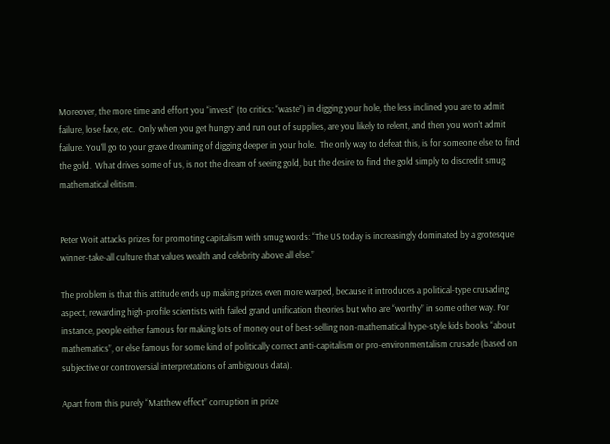Moreover, the more time and effort you “invest” (to critics: “waste”) in digging your hole, the less inclined you are to admit failure, lose face, etc.  Only when you get hungry and run out of supplies, are you likely to relent, and then you won’t admit failure. You’ll go to your grave dreaming of digging deeper in your hole.  The only way to defeat this, is for someone else to find the gold.  What drives some of us, is not the dream of seeing gold, but the desire to find the gold simply to discredit smug mathematical elitism.


Peter Woit attacks prizes for promoting capitalism with smug words: “The US today is increasingly dominated by a grotesque winner-take-all culture that values wealth and celebrity above all else.”

The problem is that this attitude ends up making prizes even more warped, because it introduces a political-type crusading aspect, rewarding high-profile scientists with failed grand unification theories but who are “worthy” in some other way. For instance, people either famous for making lots of money out of best-selling non-mathematical hype-style kids books “about mathematics”, or else famous for some kind of politically correct anti-capitalism or pro-environmentalism crusade (based on subjective or controversial interpretations of ambiguous data).

Apart from this purely “Matthew effect” corruption in prize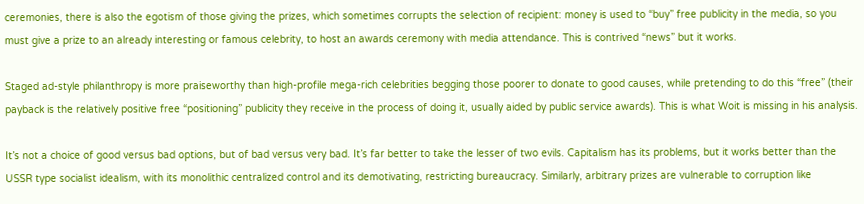ceremonies, there is also the egotism of those giving the prizes, which sometimes corrupts the selection of recipient: money is used to “buy” free publicity in the media, so you must give a prize to an already interesting or famous celebrity, to host an awards ceremony with media attendance. This is contrived “news” but it works.

Staged ad-style philanthropy is more praiseworthy than high-profile mega-rich celebrities begging those poorer to donate to good causes, while pretending to do this “free” (their payback is the relatively positive free “positioning” publicity they receive in the process of doing it, usually aided by public service awards). This is what Woit is missing in his analysis.

It’s not a choice of good versus bad options, but of bad versus very bad. It’s far better to take the lesser of two evils. Capitalism has its problems, but it works better than the USSR type socialist idealism, with its monolithic centralized control and its demotivating, restricting bureaucracy. Similarly, arbitrary prizes are vulnerable to corruption like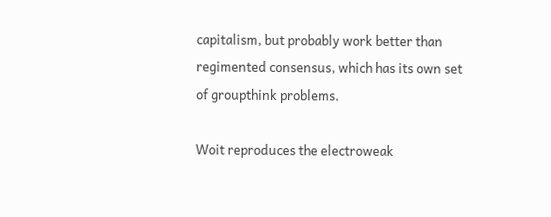capitalism, but probably work better than regimented consensus, which has its own set of groupthink problems.

Woit reproduces the electroweak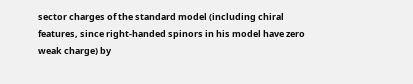sector charges of the standard model (including chiral features, since right-handed spinors in his model have zero weak charge) by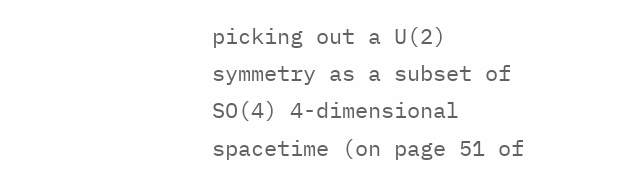picking out a U(2) symmetry as a subset of SO(4) 4-dimensional spacetime (on page 51 of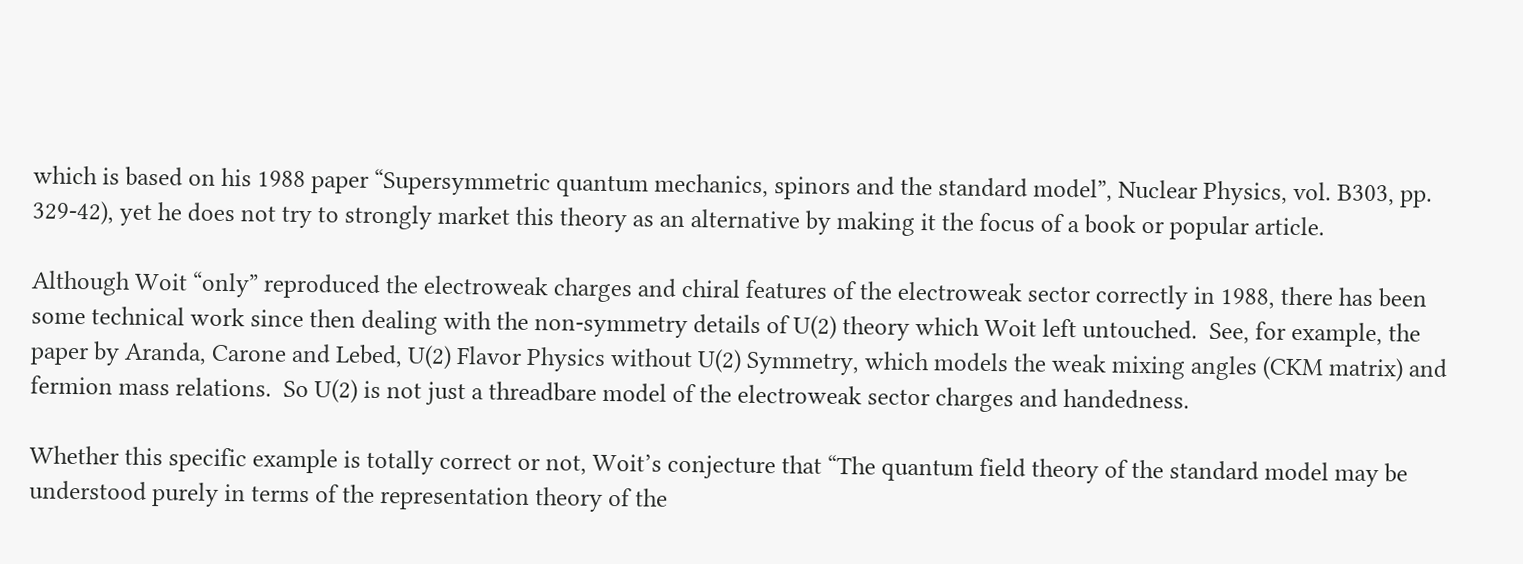which is based on his 1988 paper “Supersymmetric quantum mechanics, spinors and the standard model”, Nuclear Physics, vol. B303, pp. 329-42), yet he does not try to strongly market this theory as an alternative by making it the focus of a book or popular article.

Although Woit “only” reproduced the electroweak charges and chiral features of the electroweak sector correctly in 1988, there has been some technical work since then dealing with the non-symmetry details of U(2) theory which Woit left untouched.  See, for example, the paper by Aranda, Carone and Lebed, U(2) Flavor Physics without U(2) Symmetry, which models the weak mixing angles (CKM matrix) and fermion mass relations.  So U(2) is not just a threadbare model of the electroweak sector charges and handedness.

Whether this specific example is totally correct or not, Woit’s conjecture that “The quantum field theory of the standard model may be understood purely in terms of the representation theory of the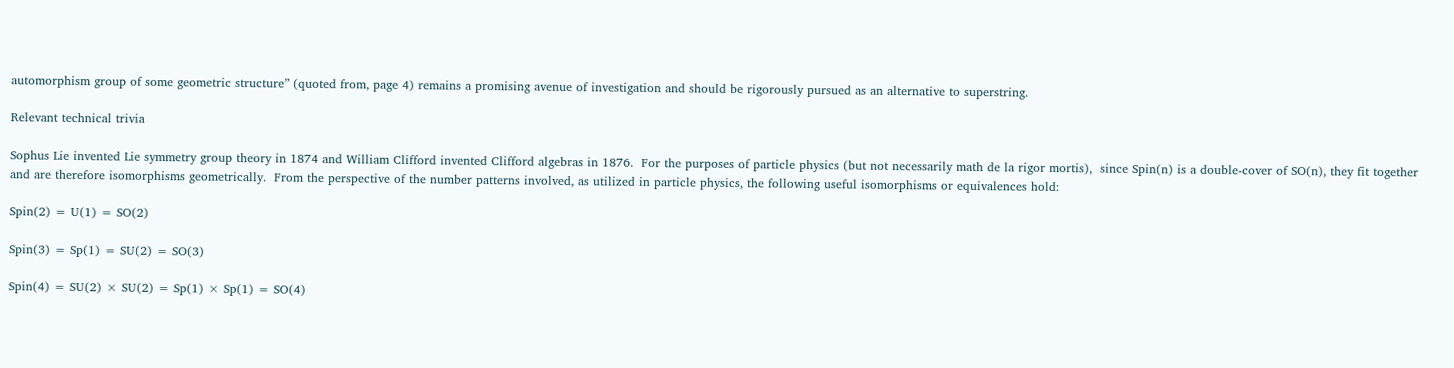automorphism group of some geometric structure” (quoted from, page 4) remains a promising avenue of investigation and should be rigorously pursued as an alternative to superstring.

Relevant technical trivia

Sophus Lie invented Lie symmetry group theory in 1874 and William Clifford invented Clifford algebras in 1876.  For the purposes of particle physics (but not necessarily math de la rigor mortis),  since Spin(n) is a double-cover of SO(n), they fit together and are therefore isomorphisms geometrically.  From the perspective of the number patterns involved, as utilized in particle physics, the following useful isomorphisms or equivalences hold:

Spin(2) = U(1) = SO(2)

Spin(3) = Sp(1) = SU(2) = SO(3)

Spin(4) = SU(2) × SU(2) = Sp(1) × Sp(1) = SO(4)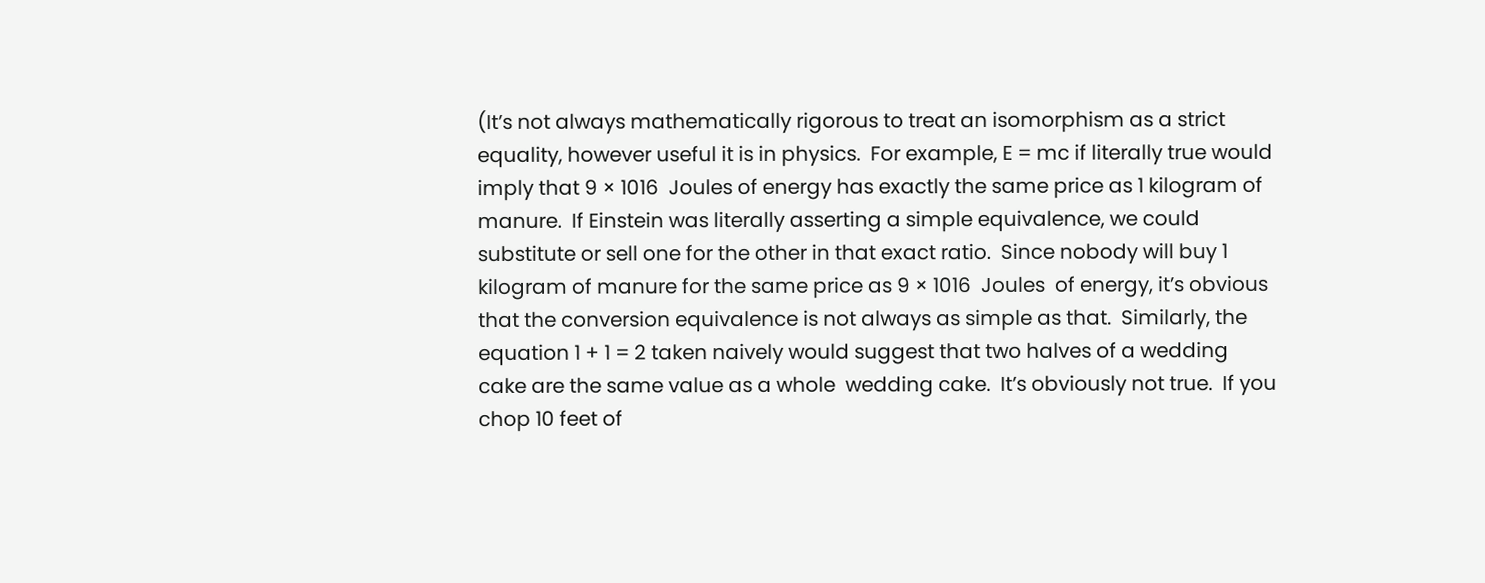(It’s not always mathematically rigorous to treat an isomorphism as a strict equality, however useful it is in physics.  For example, E = mc if literally true would imply that 9 × 1016  Joules of energy has exactly the same price as 1 kilogram of manure.  If Einstein was literally asserting a simple equivalence, we could substitute or sell one for the other in that exact ratio.  Since nobody will buy 1 kilogram of manure for the same price as 9 × 1016  Joules  of energy, it’s obvious that the conversion equivalence is not always as simple as that.  Similarly, the equation 1 + 1 = 2 taken naively would suggest that two halves of a wedding cake are the same value as a whole  wedding cake.  It’s obviously not true.  If you chop 10 feet of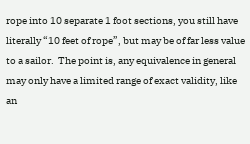rope into 10 separate 1 foot sections, you still have literally “10 feet of rope”, but may be of far less value to a sailor.  The point is, any equivalence in general may only have a limited range of exact validity, like an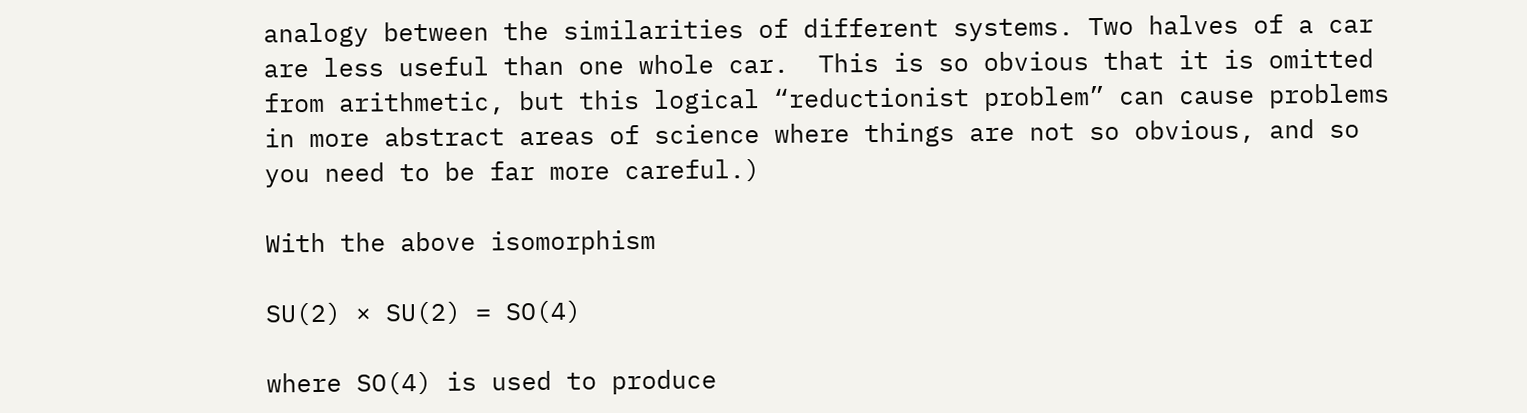analogy between the similarities of different systems. Two halves of a car are less useful than one whole car.  This is so obvious that it is omitted from arithmetic, but this logical “reductionist problem” can cause problems in more abstract areas of science where things are not so obvious, and so you need to be far more careful.)

With the above isomorphism

SU(2) × SU(2) = SO(4)

where SO(4) is used to produce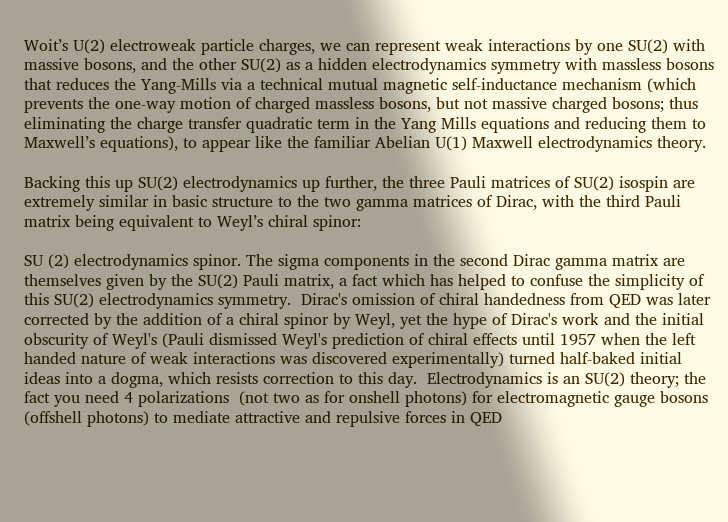Woit’s U(2) electroweak particle charges, we can represent weak interactions by one SU(2) with massive bosons, and the other SU(2) as a hidden electrodynamics symmetry with massless bosons that reduces the Yang-Mills via a technical mutual magnetic self-inductance mechanism (which prevents the one-way motion of charged massless bosons, but not massive charged bosons; thus eliminating the charge transfer quadratic term in the Yang Mills equations and reducing them to Maxwell’s equations), to appear like the familiar Abelian U(1) Maxwell electrodynamics theory.

Backing this up SU(2) electrodynamics up further, the three Pauli matrices of SU(2) isospin are extremely similar in basic structure to the two gamma matrices of Dirac, with the third Pauli matrix being equivalent to Weyl’s chiral spinor:

SU (2) electrodynamics spinor. The sigma components in the second Dirac gamma matrix are themselves given by the SU(2) Pauli matrix, a fact which has helped to confuse the simplicity of this SU(2) electrodynamics symmetry.  Dirac's omission of chiral handedness from QED was later corrected by the addition of a chiral spinor by Weyl, yet the hype of Dirac's work and the initial obscurity of Weyl's (Pauli dismissed Weyl's prediction of chiral effects until 1957 when the left handed nature of weak interactions was discovered experimentally) turned half-baked initial ideas into a dogma, which resists correction to this day.  Electrodynamics is an SU(2) theory; the fact you need 4 polarizations  (not two as for onshell photons) for electromagnetic gauge bosons (offshell photons) to mediate attractive and repulsive forces in QED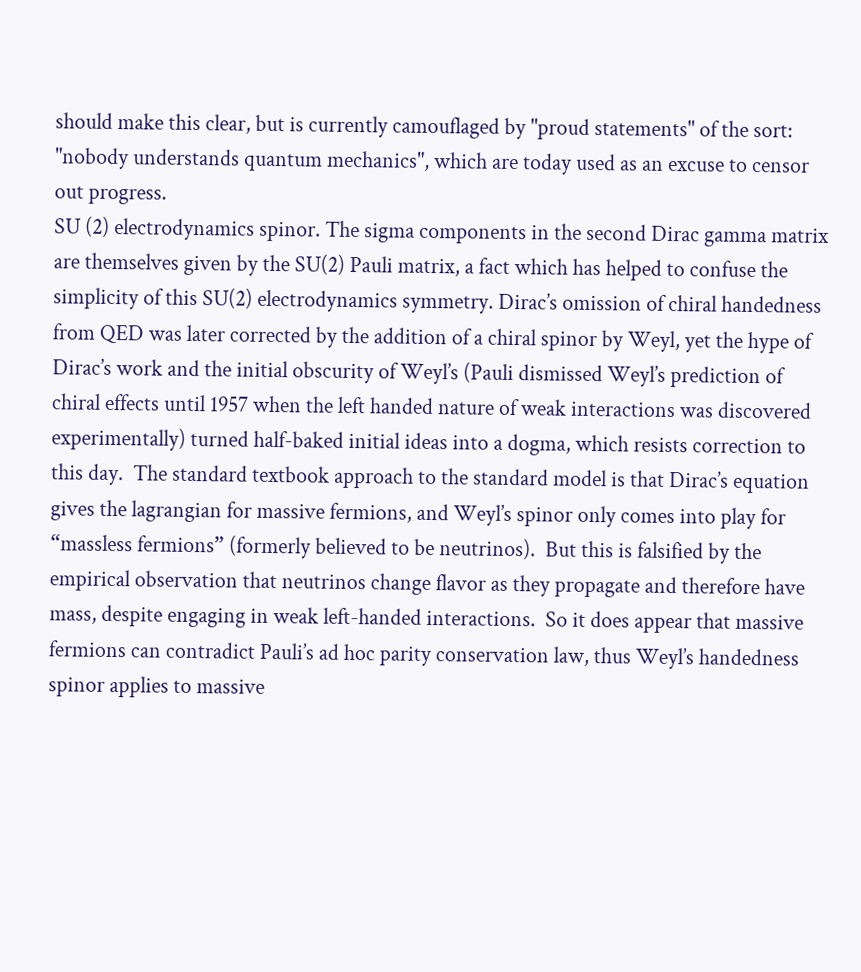should make this clear, but is currently camouflaged by "proud statements" of the sort: "nobody understands quantum mechanics", which are today used as an excuse to censor out progress.
SU (2) electrodynamics spinor. The sigma components in the second Dirac gamma matrix are themselves given by the SU(2) Pauli matrix, a fact which has helped to confuse the simplicity of this SU(2) electrodynamics symmetry. Dirac’s omission of chiral handedness from QED was later corrected by the addition of a chiral spinor by Weyl, yet the hype of Dirac’s work and the initial obscurity of Weyl’s (Pauli dismissed Weyl’s prediction of chiral effects until 1957 when the left handed nature of weak interactions was discovered experimentally) turned half-baked initial ideas into a dogma, which resists correction to this day.  The standard textbook approach to the standard model is that Dirac’s equation gives the lagrangian for massive fermions, and Weyl’s spinor only comes into play for “massless fermions” (formerly believed to be neutrinos).  But this is falsified by the empirical observation that neutrinos change flavor as they propagate and therefore have mass, despite engaging in weak left-handed interactions.  So it does appear that massive fermions can contradict Pauli’s ad hoc parity conservation law, thus Weyl’s handedness spinor applies to massive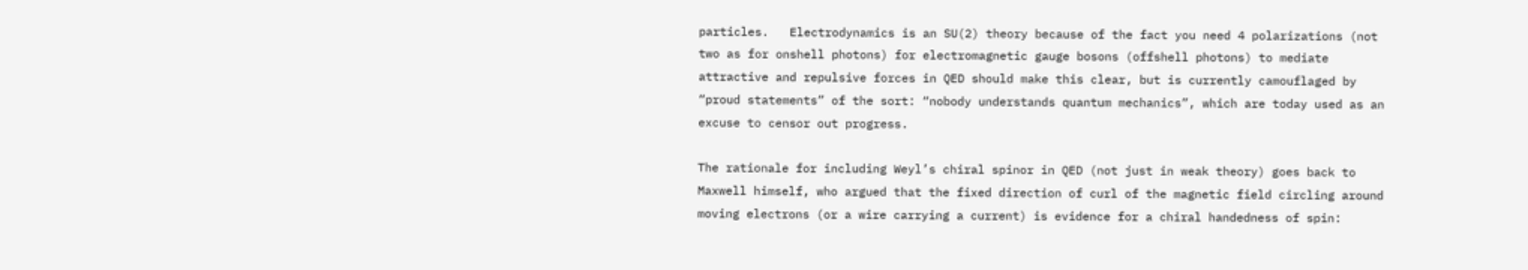particles.   Electrodynamics is an SU(2) theory because of the fact you need 4 polarizations (not two as for onshell photons) for electromagnetic gauge bosons (offshell photons) to mediate attractive and repulsive forces in QED should make this clear, but is currently camouflaged by “proud statements” of the sort: “nobody understands quantum mechanics”, which are today used as an excuse to censor out progress.

The rationale for including Weyl’s chiral spinor in QED (not just in weak theory) goes back to Maxwell himself, who argued that the fixed direction of curl of the magnetic field circling around moving electrons (or a wire carrying a current) is evidence for a chiral handedness of spin: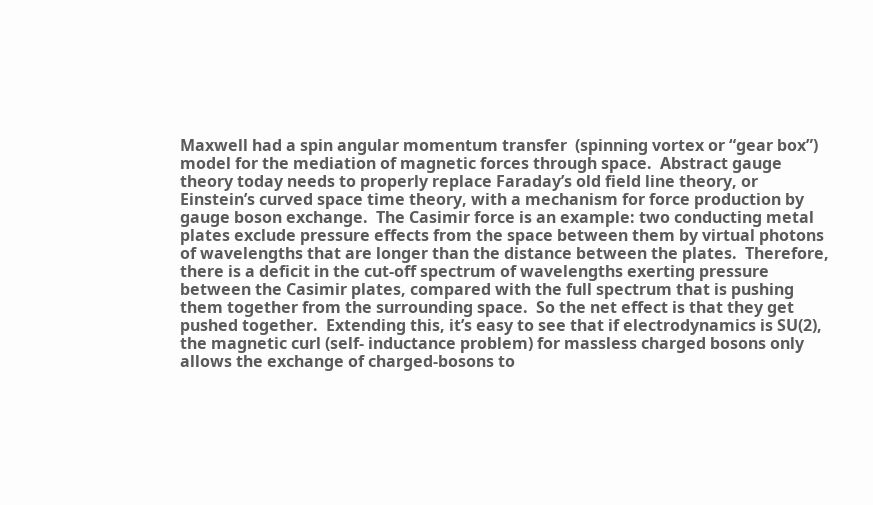Maxwell had a spin angular momentum transfer  (spinning vortex or “gear box”) model for the mediation of magnetic forces through space.  Abstract gauge theory today needs to properly replace Faraday’s old field line theory, or Einstein’s curved space time theory, with a mechanism for force production by gauge boson exchange.  The Casimir force is an example: two conducting metal plates exclude pressure effects from the space between them by virtual photons of wavelengths that are longer than the distance between the plates.  Therefore, there is a deficit in the cut-off spectrum of wavelengths exerting pressure between the Casimir plates, compared with the full spectrum that is pushing them together from the surrounding space.  So the net effect is that they get pushed together.  Extending this, it’s easy to see that if electrodynamics is SU(2), the magnetic curl (self- inductance problem) for massless charged bosons only allows the exchange of charged-bosons to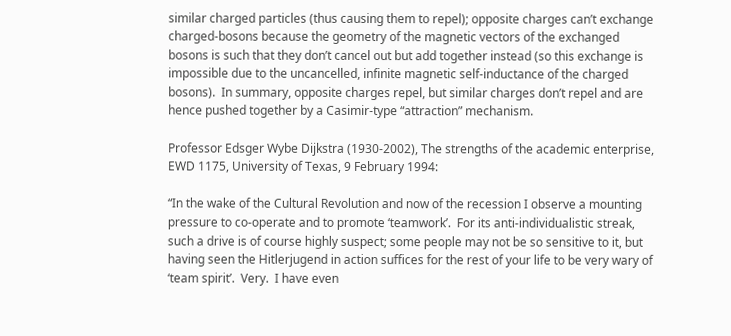similar charged particles (thus causing them to repel); opposite charges can’t exchange charged-bosons because the geometry of the magnetic vectors of the exchanged bosons is such that they don’t cancel out but add together instead (so this exchange is impossible due to the uncancelled, infinite magnetic self-inductance of the charged bosons).  In summary, opposite charges repel, but similar charges don’t repel and are hence pushed together by a Casimir-type “attraction” mechanism.

Professor Edsger Wybe Dijkstra (1930-2002), The strengths of the academic enterprise, EWD 1175, University of Texas, 9 February 1994:

“In the wake of the Cultural Revolution and now of the recession I observe a mounting pressure to co-operate and to promote ‘teamwork’.  For its anti-individualistic streak, such a drive is of course highly suspect; some people may not be so sensitive to it, but having seen the Hitlerjugend in action suffices for the rest of your life to be very wary of ‘team spirit’.  Very.  I have even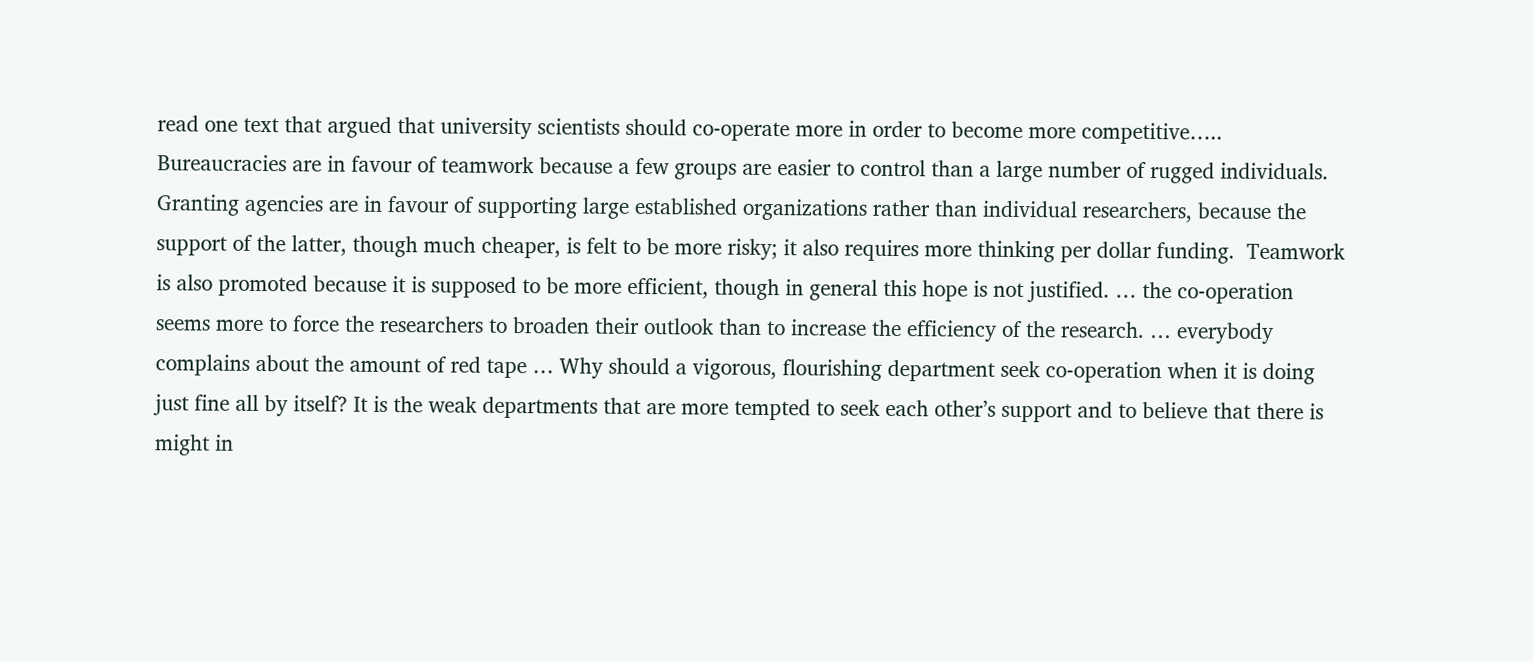read one text that argued that university scientists should co-operate more in order to become more competitive….. Bureaucracies are in favour of teamwork because a few groups are easier to control than a large number of rugged individuals.  Granting agencies are in favour of supporting large established organizations rather than individual researchers, because the support of the latter, though much cheaper, is felt to be more risky; it also requires more thinking per dollar funding.  Teamwork is also promoted because it is supposed to be more efficient, though in general this hope is not justified. … the co-operation seems more to force the researchers to broaden their outlook than to increase the efficiency of the research. … everybody complains about the amount of red tape … Why should a vigorous, flourishing department seek co-operation when it is doing just fine all by itself? It is the weak departments that are more tempted to seek each other’s support and to believe that there is might in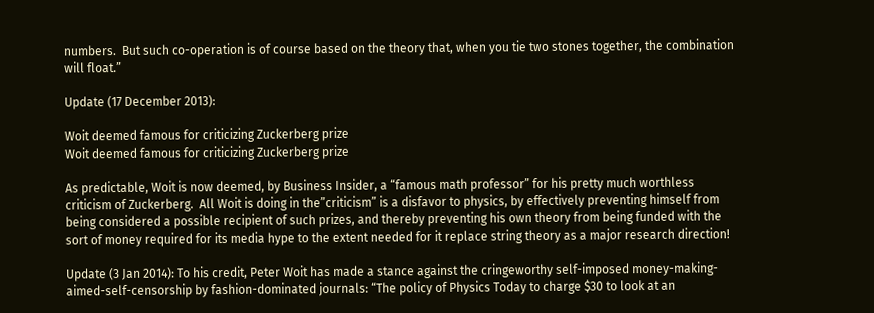numbers.  But such co-operation is of course based on the theory that, when you tie two stones together, the combination will float.”

Update (17 December 2013):

Woit deemed famous for criticizing Zuckerberg prize
Woit deemed famous for criticizing Zuckerberg prize

As predictable, Woit is now deemed, by Business Insider, a “famous math professor” for his pretty much worthless criticism of Zuckerberg.  All Woit is doing in the”criticism” is a disfavor to physics, by effectively preventing himself from being considered a possible recipient of such prizes, and thereby preventing his own theory from being funded with the sort of money required for its media hype to the extent needed for it replace string theory as a major research direction!

Update (3 Jan 2014): To his credit, Peter Woit has made a stance against the cringeworthy self-imposed money-making-aimed-self-censorship by fashion-dominated journals: “The policy of Physics Today to charge $30 to look at an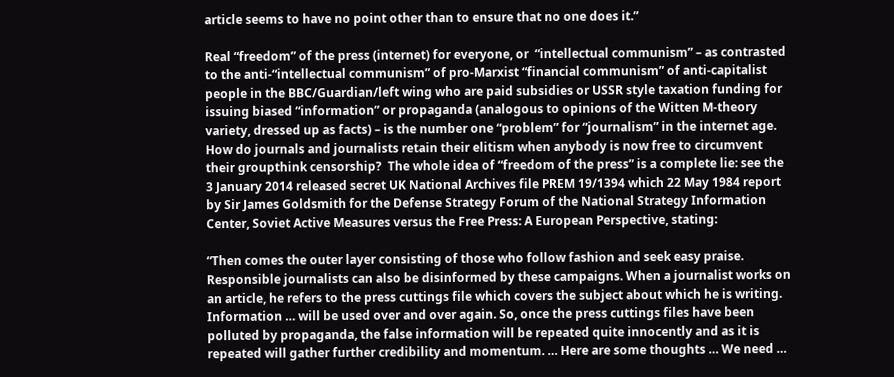article seems to have no point other than to ensure that no one does it.”

Real “freedom” of the press (internet) for everyone, or  “intellectual communism” – as contrasted to the anti-“intellectual communism” of pro-Marxist “financial communism” of anti-capitalist people in the BBC/Guardian/left wing who are paid subsidies or USSR style taxation funding for issuing biased “information” or propaganda (analogous to opinions of the Witten M-theory variety, dressed up as facts) – is the number one “problem” for “journalism” in the internet age.  How do journals and journalists retain their elitism when anybody is now free to circumvent their groupthink censorship?  The whole idea of “freedom of the press” is a complete lie: see the 3 January 2014 released secret UK National Archives file PREM 19/1394 which 22 May 1984 report by Sir James Goldsmith for the Defense Strategy Forum of the National Strategy Information Center, Soviet Active Measures versus the Free Press: A European Perspective, stating:

“Then comes the outer layer consisting of those who follow fashion and seek easy praise. Responsible journalists can also be disinformed by these campaigns. When a journalist works on an article, he refers to the press cuttings file which covers the subject about which he is writing. Information … will be used over and over again. So, once the press cuttings files have been polluted by propaganda, the false information will be repeated quite innocently and as it is repeated will gather further credibility and momentum. … Here are some thoughts … We need …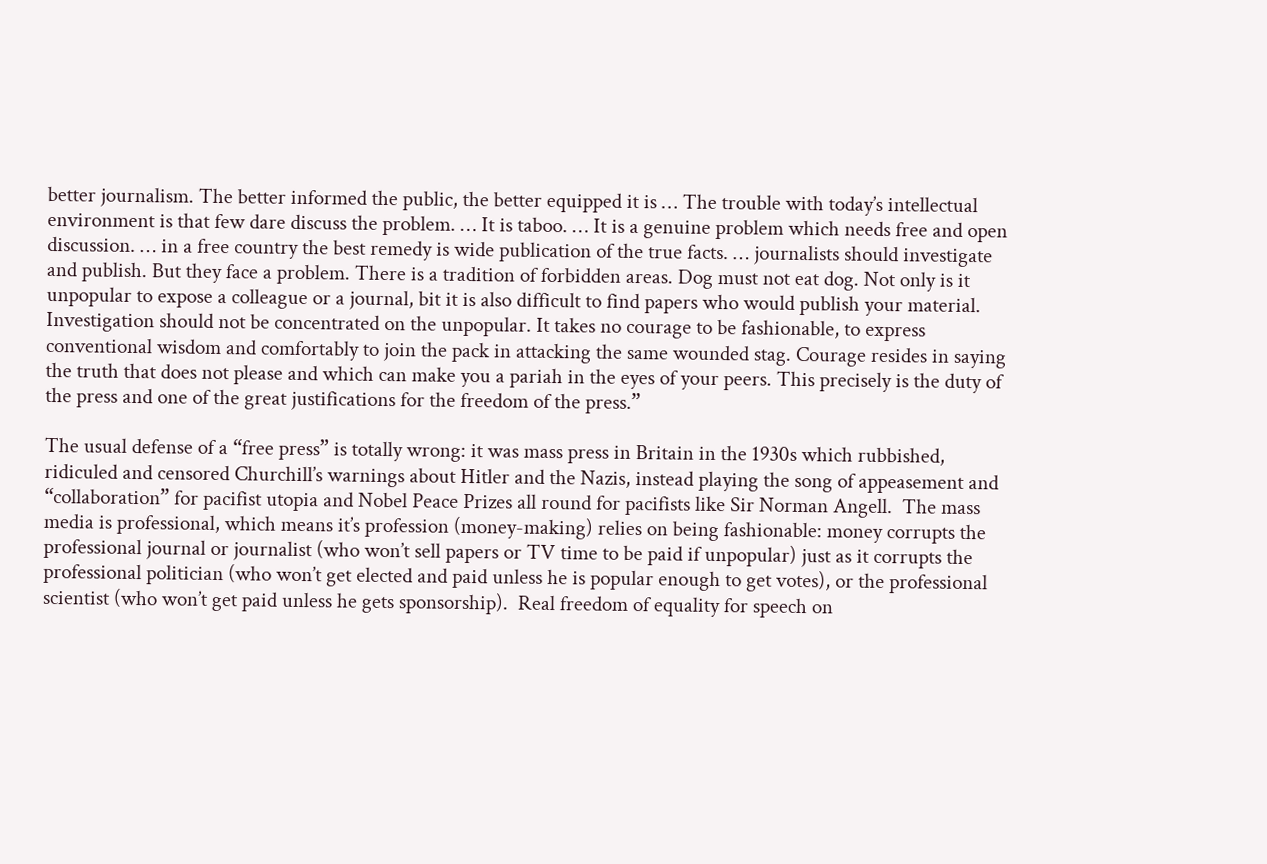better journalism. The better informed the public, the better equipped it is … The trouble with today’s intellectual environment is that few dare discuss the problem. … It is taboo. … It is a genuine problem which needs free and open discussion. … in a free country the best remedy is wide publication of the true facts. … journalists should investigate and publish. But they face a problem. There is a tradition of forbidden areas. Dog must not eat dog. Not only is it unpopular to expose a colleague or a journal, bit it is also difficult to find papers who would publish your material. Investigation should not be concentrated on the unpopular. It takes no courage to be fashionable, to express conventional wisdom and comfortably to join the pack in attacking the same wounded stag. Courage resides in saying the truth that does not please and which can make you a pariah in the eyes of your peers. This precisely is the duty of the press and one of the great justifications for the freedom of the press.”

The usual defense of a “free press” is totally wrong: it was mass press in Britain in the 1930s which rubbished, ridiculed and censored Churchill’s warnings about Hitler and the Nazis, instead playing the song of appeasement and “collaboration” for pacifist utopia and Nobel Peace Prizes all round for pacifists like Sir Norman Angell.  The mass media is professional, which means it’s profession (money-making) relies on being fashionable: money corrupts the professional journal or journalist (who won’t sell papers or TV time to be paid if unpopular) just as it corrupts the professional politician (who won’t get elected and paid unless he is popular enough to get votes), or the professional scientist (who won’t get paid unless he gets sponsorship).  Real freedom of equality for speech on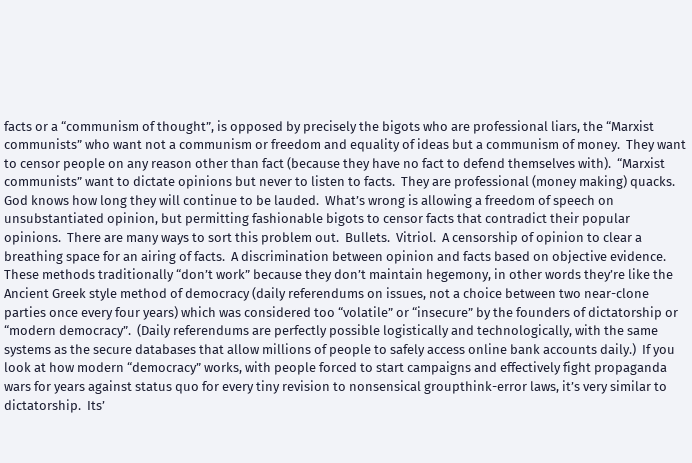facts or a “communism of thought”, is opposed by precisely the bigots who are professional liars, the “Marxist communists” who want not a communism or freedom and equality of ideas but a communism of money.  They want to censor people on any reason other than fact (because they have no fact to defend themselves with).  “Marxist communists” want to dictate opinions but never to listen to facts.  They are professional (money making) quacks.  God knows how long they will continue to be lauded.  What’s wrong is allowing a freedom of speech on unsubstantiated opinion, but permitting fashionable bigots to censor facts that contradict their popular opinions.  There are many ways to sort this problem out.  Bullets.  Vitriol.  A censorship of opinion to clear a breathing space for an airing of facts.  A discrimination between opinion and facts based on objective evidence.  These methods traditionally “don’t work” because they don’t maintain hegemony, in other words they’re like the Ancient Greek style method of democracy (daily referendums on issues, not a choice between two near-clone parties once every four years) which was considered too “volatile” or “insecure” by the founders of dictatorship or “modern democracy”.  (Daily referendums are perfectly possible logistically and technologically, with the same systems as the secure databases that allow millions of people to safely access online bank accounts daily.)  If you look at how modern “democracy” works, with people forced to start campaigns and effectively fight propaganda wars for years against status quo for every tiny revision to nonsensical groupthink-error laws, it’s very similar to dictatorship.  Its’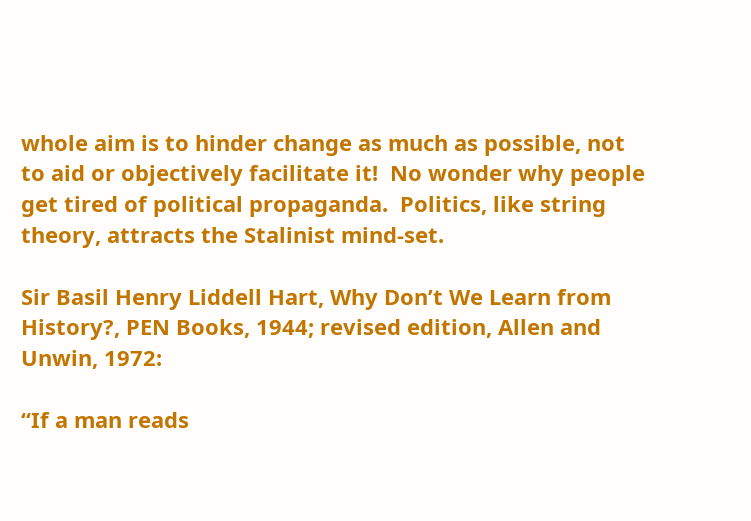whole aim is to hinder change as much as possible, not to aid or objectively facilitate it!  No wonder why people get tired of political propaganda.  Politics, like string theory, attracts the Stalinist mind-set.

Sir Basil Henry Liddell Hart, Why Don’t We Learn from History?, PEN Books, 1944; revised edition, Allen and Unwin, 1972:

“If a man reads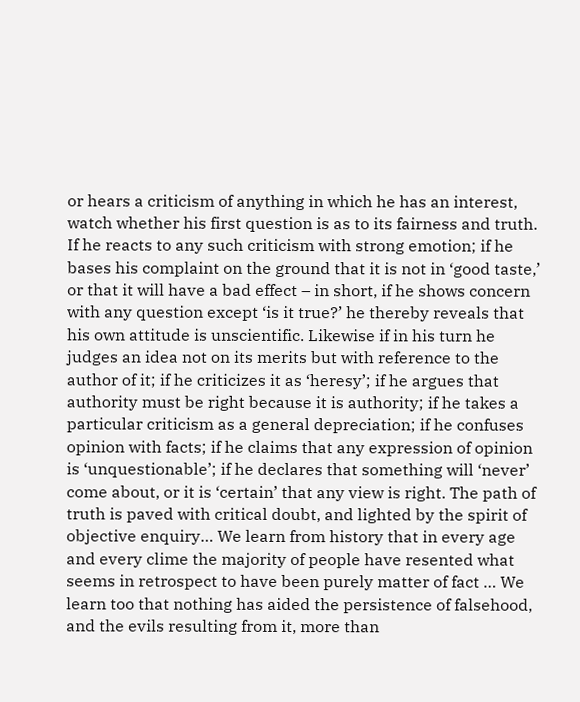or hears a criticism of anything in which he has an interest, watch whether his first question is as to its fairness and truth. If he reacts to any such criticism with strong emotion; if he bases his complaint on the ground that it is not in ‘good taste,’ or that it will have a bad effect – in short, if he shows concern with any question except ‘is it true?’ he thereby reveals that his own attitude is unscientific. Likewise if in his turn he judges an idea not on its merits but with reference to the author of it; if he criticizes it as ‘heresy’; if he argues that authority must be right because it is authority; if he takes a particular criticism as a general depreciation; if he confuses opinion with facts; if he claims that any expression of opinion is ‘unquestionable’; if he declares that something will ‘never’ come about, or it is ‘certain’ that any view is right. The path of truth is paved with critical doubt, and lighted by the spirit of objective enquiry… We learn from history that in every age and every clime the majority of people have resented what seems in retrospect to have been purely matter of fact … We learn too that nothing has aided the persistence of falsehood, and the evils resulting from it, more than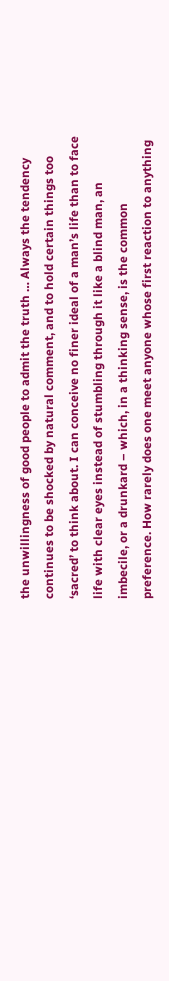the unwillingness of good people to admit the truth … Always the tendency continues to be shocked by natural comment, and to hold certain things too ‘sacred’ to think about. I can conceive no finer ideal of a man’s life than to face life with clear eyes instead of stumbling through it like a blind man, an imbecile, or a drunkard – which, in a thinking sense, is the common preference. How rarely does one meet anyone whose first reaction to anything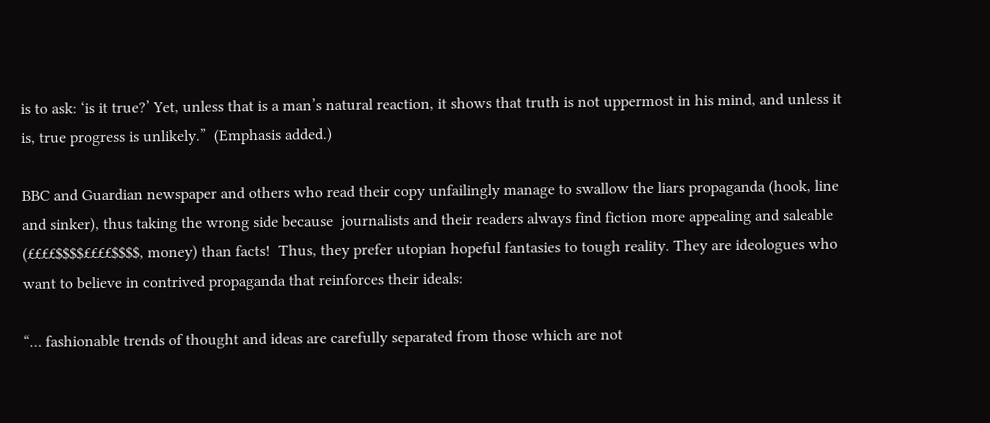is to ask: ‘is it true?’ Yet, unless that is a man’s natural reaction, it shows that truth is not uppermost in his mind, and unless it is, true progress is unlikely.”  (Emphasis added.)

BBC and Guardian newspaper and others who read their copy unfailingly manage to swallow the liars propaganda (hook, line and sinker), thus taking the wrong side because  journalists and their readers always find fiction more appealing and saleable (££££$$$$££££$$$$, money) than facts!  Thus, they prefer utopian hopeful fantasies to tough reality. They are ideologues who want to believe in contrived propaganda that reinforces their ideals:

“… fashionable trends of thought and ideas are carefully separated from those which are not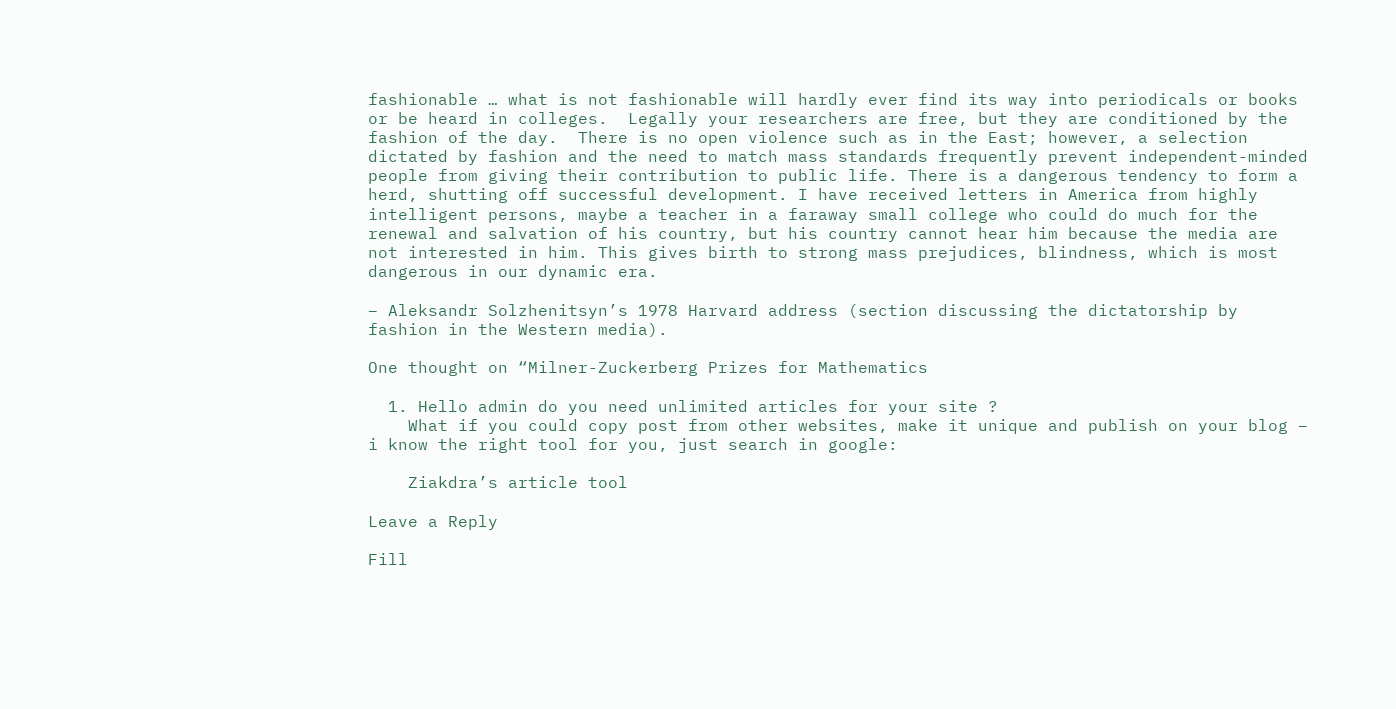fashionable … what is not fashionable will hardly ever find its way into periodicals or books or be heard in colleges.  Legally your researchers are free, but they are conditioned by the fashion of the day.  There is no open violence such as in the East; however, a selection dictated by fashion and the need to match mass standards frequently prevent independent-minded people from giving their contribution to public life. There is a dangerous tendency to form a herd, shutting off successful development. I have received letters in America from highly intelligent persons, maybe a teacher in a faraway small college who could do much for the renewal and salvation of his country, but his country cannot hear him because the media are not interested in him. This gives birth to strong mass prejudices, blindness, which is most dangerous in our dynamic era.

– Aleksandr Solzhenitsyn’s 1978 Harvard address (section discussing the dictatorship by fashion in the Western media).

One thought on “Milner-Zuckerberg Prizes for Mathematics

  1. Hello admin do you need unlimited articles for your site ?
    What if you could copy post from other websites, make it unique and publish on your blog – i know the right tool for you, just search in google:

    Ziakdra’s article tool

Leave a Reply

Fill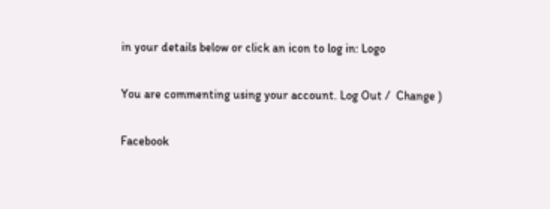in your details below or click an icon to log in: Logo

You are commenting using your account. Log Out /  Change )

Facebook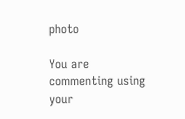photo

You are commenting using your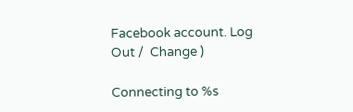Facebook account. Log Out /  Change )

Connecting to %s